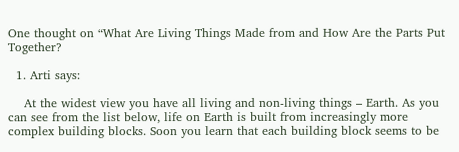One thought on “What Are Living Things Made from and How Are the Parts Put Together?

  1. Arti says:

    At the widest view you have all living and non-living things – Earth. As you can see from the list below, life on Earth is built from increasingly more complex building blocks. Soon you learn that each building block seems to be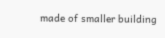made of smaller building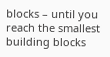blocks – until you reach the smallest building blocks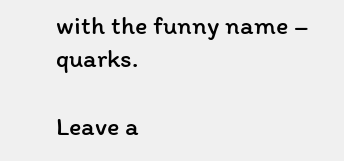with the funny name – quarks.

Leave a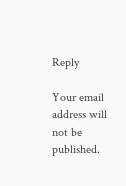Reply

Your email address will not be published.